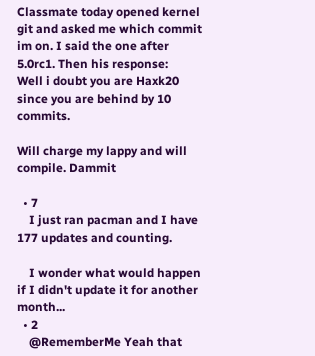Classmate today opened kernel git and asked me which commit im on. I said the one after 5.0rc1. Then his response:
Well i doubt you are Haxk20 since you are behind by 10 commits.

Will charge my lappy and will compile. Dammit

  • 7
    I just ran pacman and I have 177 updates and counting.

    I wonder what would happen if I didn't update it for another month...
  • 2
    @RememberMe Yeah that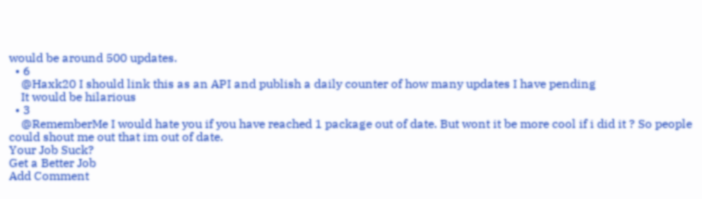would be around 500 updates.
  • 6
    @Haxk20 I should link this as an API and publish a daily counter of how many updates I have pending
    It would be hilarious
  • 3
    @RememberMe I would hate you if you have reached 1 package out of date. But wont it be more cool if i did it ? So people could shout me out that im out of date.
Your Job Suck?
Get a Better Job
Add Comment